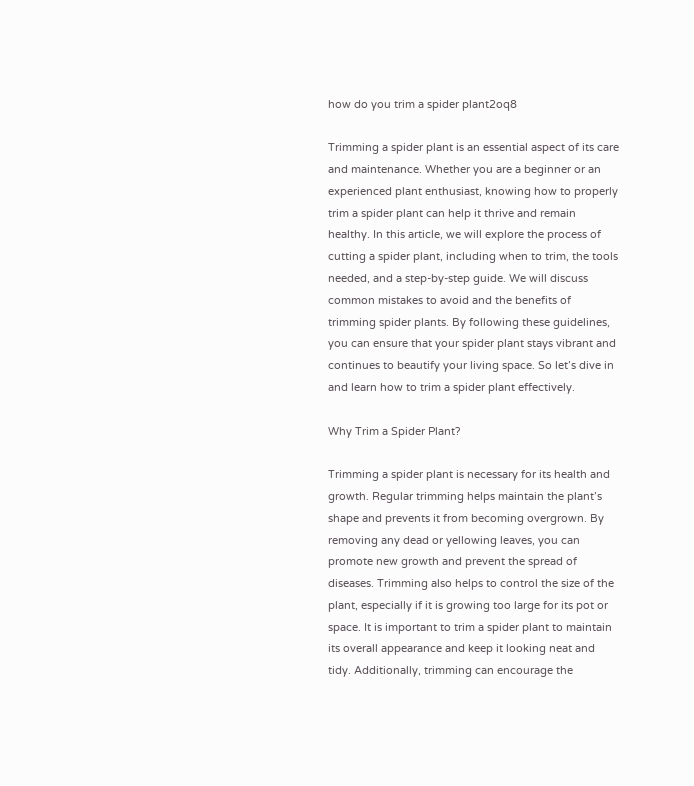how do you trim a spider plant2oq8

Trimming a spider plant is an essential aspect of its care and maintenance. Whether you are a beginner or an experienced plant enthusiast, knowing how to properly trim a spider plant can help it thrive and remain healthy. In this article, we will explore the process of cutting a spider plant, including when to trim, the tools needed, and a step-by-step guide. We will discuss common mistakes to avoid and the benefits of trimming spider plants. By following these guidelines, you can ensure that your spider plant stays vibrant and continues to beautify your living space. So let’s dive in and learn how to trim a spider plant effectively.

Why Trim a Spider Plant?

Trimming a spider plant is necessary for its health and growth. Regular trimming helps maintain the plant’s shape and prevents it from becoming overgrown. By removing any dead or yellowing leaves, you can promote new growth and prevent the spread of diseases. Trimming also helps to control the size of the plant, especially if it is growing too large for its pot or space. It is important to trim a spider plant to maintain its overall appearance and keep it looking neat and tidy. Additionally, trimming can encourage the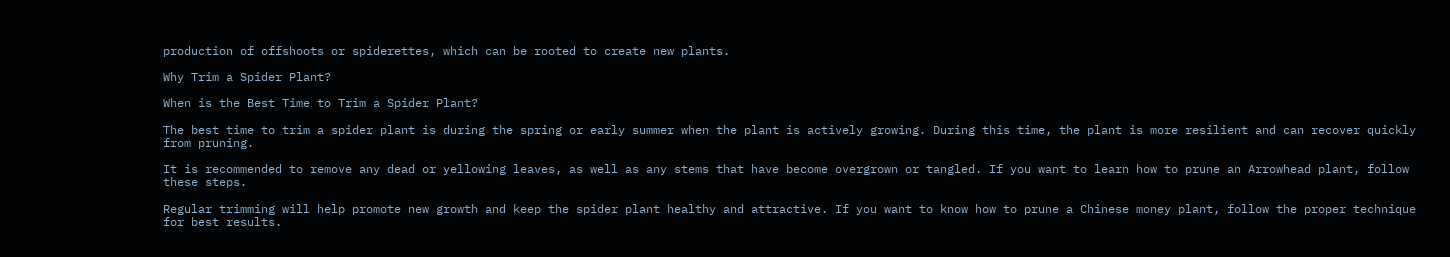production of offshoots or spiderettes, which can be rooted to create new plants.

Why Trim a Spider Plant?

When is the Best Time to Trim a Spider Plant?

The best time to trim a spider plant is during the spring or early summer when the plant is actively growing. During this time, the plant is more resilient and can recover quickly from pruning.

It is recommended to remove any dead or yellowing leaves, as well as any stems that have become overgrown or tangled. If you want to learn how to prune an Arrowhead plant, follow these steps.

Regular trimming will help promote new growth and keep the spider plant healthy and attractive. If you want to know how to prune a Chinese money plant, follow the proper technique for best results.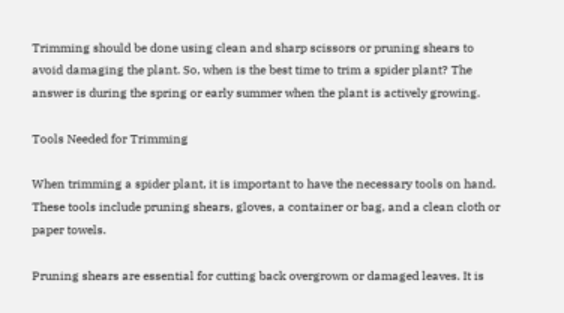Trimming should be done using clean and sharp scissors or pruning shears to avoid damaging the plant. So, when is the best time to trim a spider plant? The answer is during the spring or early summer when the plant is actively growing.

Tools Needed for Trimming

When trimming a spider plant, it is important to have the necessary tools on hand. These tools include pruning shears, gloves, a container or bag, and a clean cloth or paper towels.

Pruning shears are essential for cutting back overgrown or damaged leaves. It is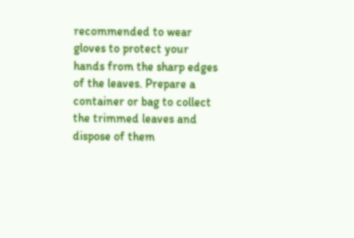recommended to wear gloves to protect your hands from the sharp edges of the leaves. Prepare a container or bag to collect the trimmed leaves and dispose of them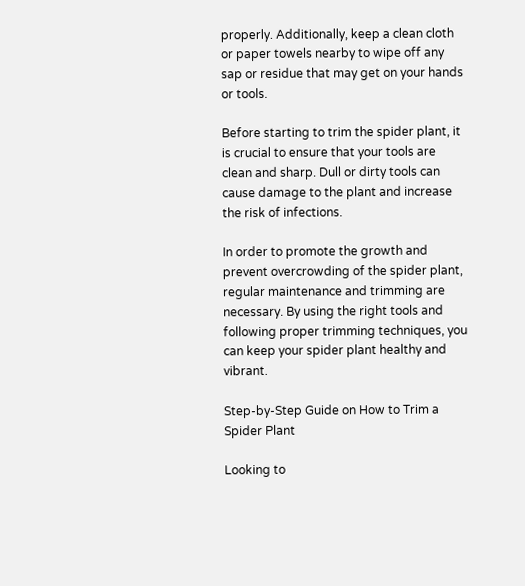properly. Additionally, keep a clean cloth or paper towels nearby to wipe off any sap or residue that may get on your hands or tools.

Before starting to trim the spider plant, it is crucial to ensure that your tools are clean and sharp. Dull or dirty tools can cause damage to the plant and increase the risk of infections.

In order to promote the growth and prevent overcrowding of the spider plant, regular maintenance and trimming are necessary. By using the right tools and following proper trimming techniques, you can keep your spider plant healthy and vibrant.

Step-by-Step Guide on How to Trim a Spider Plant

Looking to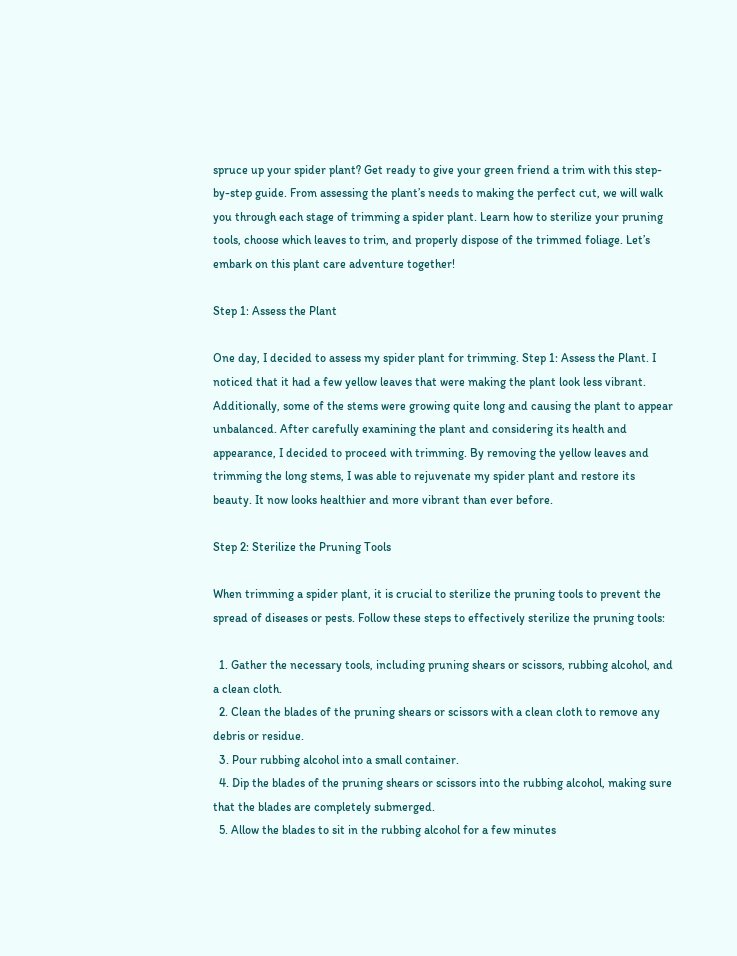spruce up your spider plant? Get ready to give your green friend a trim with this step-by-step guide. From assessing the plant’s needs to making the perfect cut, we will walk you through each stage of trimming a spider plant. Learn how to sterilize your pruning tools, choose which leaves to trim, and properly dispose of the trimmed foliage. Let’s embark on this plant care adventure together!

Step 1: Assess the Plant

One day, I decided to assess my spider plant for trimming. Step 1: Assess the Plant. I noticed that it had a few yellow leaves that were making the plant look less vibrant. Additionally, some of the stems were growing quite long and causing the plant to appear unbalanced. After carefully examining the plant and considering its health and appearance, I decided to proceed with trimming. By removing the yellow leaves and trimming the long stems, I was able to rejuvenate my spider plant and restore its beauty. It now looks healthier and more vibrant than ever before.

Step 2: Sterilize the Pruning Tools

When trimming a spider plant, it is crucial to sterilize the pruning tools to prevent the spread of diseases or pests. Follow these steps to effectively sterilize the pruning tools:

  1. Gather the necessary tools, including pruning shears or scissors, rubbing alcohol, and a clean cloth.
  2. Clean the blades of the pruning shears or scissors with a clean cloth to remove any debris or residue.
  3. Pour rubbing alcohol into a small container.
  4. Dip the blades of the pruning shears or scissors into the rubbing alcohol, making sure that the blades are completely submerged.
  5. Allow the blades to sit in the rubbing alcohol for a few minutes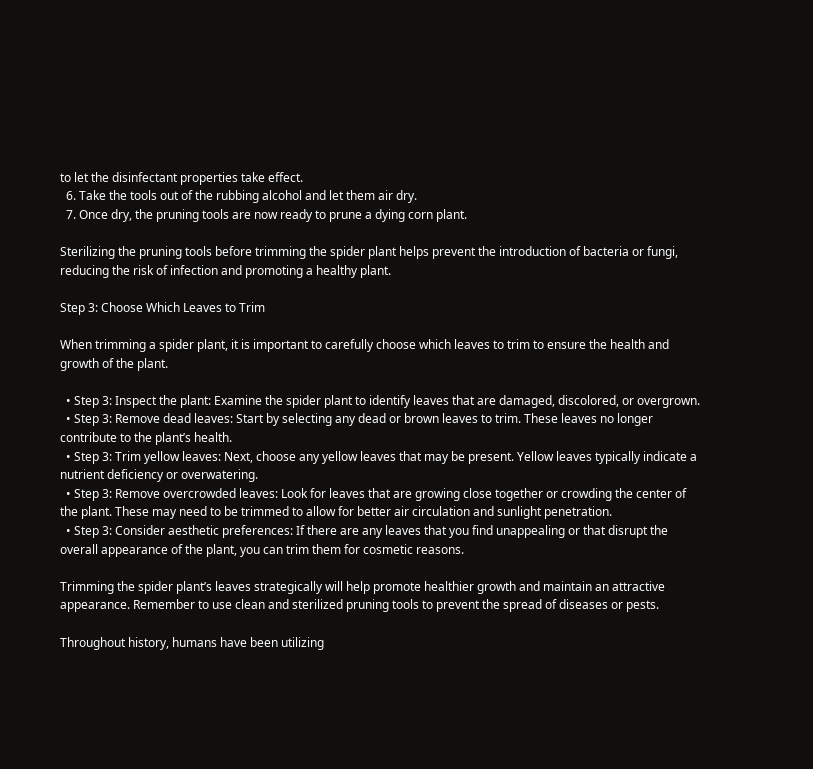to let the disinfectant properties take effect.
  6. Take the tools out of the rubbing alcohol and let them air dry.
  7. Once dry, the pruning tools are now ready to prune a dying corn plant.

Sterilizing the pruning tools before trimming the spider plant helps prevent the introduction of bacteria or fungi, reducing the risk of infection and promoting a healthy plant.

Step 3: Choose Which Leaves to Trim

When trimming a spider plant, it is important to carefully choose which leaves to trim to ensure the health and growth of the plant.

  • Step 3: Inspect the plant: Examine the spider plant to identify leaves that are damaged, discolored, or overgrown.
  • Step 3: Remove dead leaves: Start by selecting any dead or brown leaves to trim. These leaves no longer contribute to the plant’s health.
  • Step 3: Trim yellow leaves: Next, choose any yellow leaves that may be present. Yellow leaves typically indicate a nutrient deficiency or overwatering.
  • Step 3: Remove overcrowded leaves: Look for leaves that are growing close together or crowding the center of the plant. These may need to be trimmed to allow for better air circulation and sunlight penetration.
  • Step 3: Consider aesthetic preferences: If there are any leaves that you find unappealing or that disrupt the overall appearance of the plant, you can trim them for cosmetic reasons.

Trimming the spider plant’s leaves strategically will help promote healthier growth and maintain an attractive appearance. Remember to use clean and sterilized pruning tools to prevent the spread of diseases or pests.

Throughout history, humans have been utilizing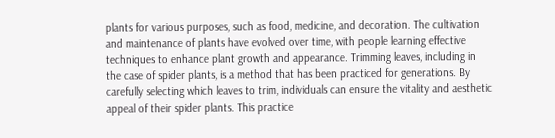plants for various purposes, such as food, medicine, and decoration. The cultivation and maintenance of plants have evolved over time, with people learning effective techniques to enhance plant growth and appearance. Trimming leaves, including in the case of spider plants, is a method that has been practiced for generations. By carefully selecting which leaves to trim, individuals can ensure the vitality and aesthetic appeal of their spider plants. This practice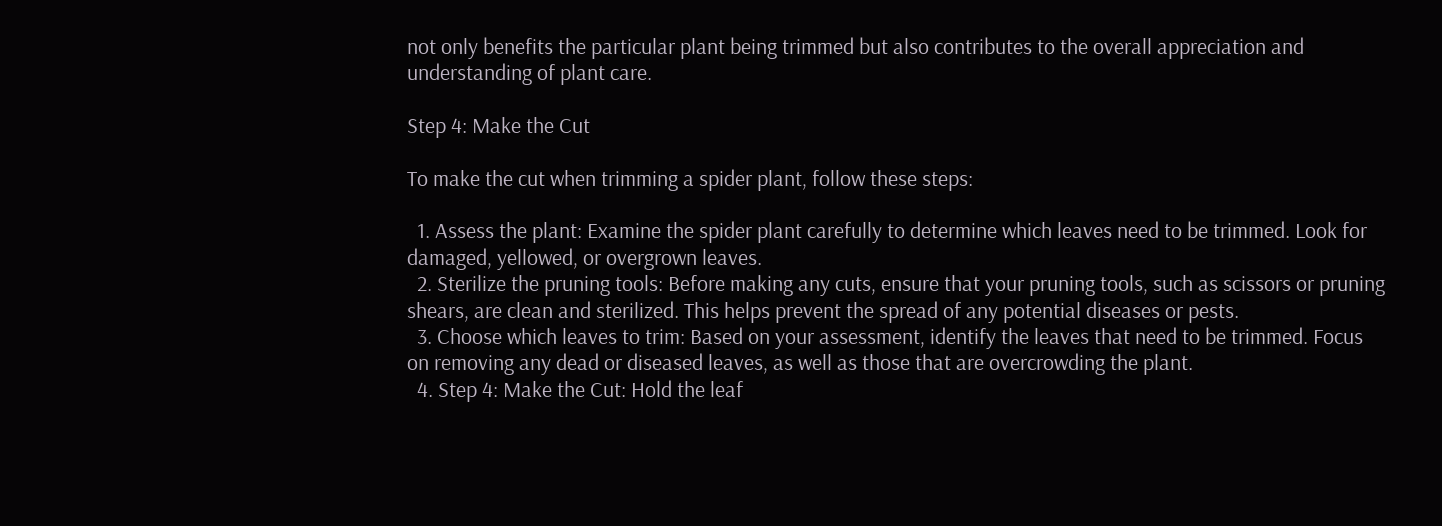not only benefits the particular plant being trimmed but also contributes to the overall appreciation and understanding of plant care.

Step 4: Make the Cut

To make the cut when trimming a spider plant, follow these steps:

  1. Assess the plant: Examine the spider plant carefully to determine which leaves need to be trimmed. Look for damaged, yellowed, or overgrown leaves.
  2. Sterilize the pruning tools: Before making any cuts, ensure that your pruning tools, such as scissors or pruning shears, are clean and sterilized. This helps prevent the spread of any potential diseases or pests.
  3. Choose which leaves to trim: Based on your assessment, identify the leaves that need to be trimmed. Focus on removing any dead or diseased leaves, as well as those that are overcrowding the plant.
  4. Step 4: Make the Cut: Hold the leaf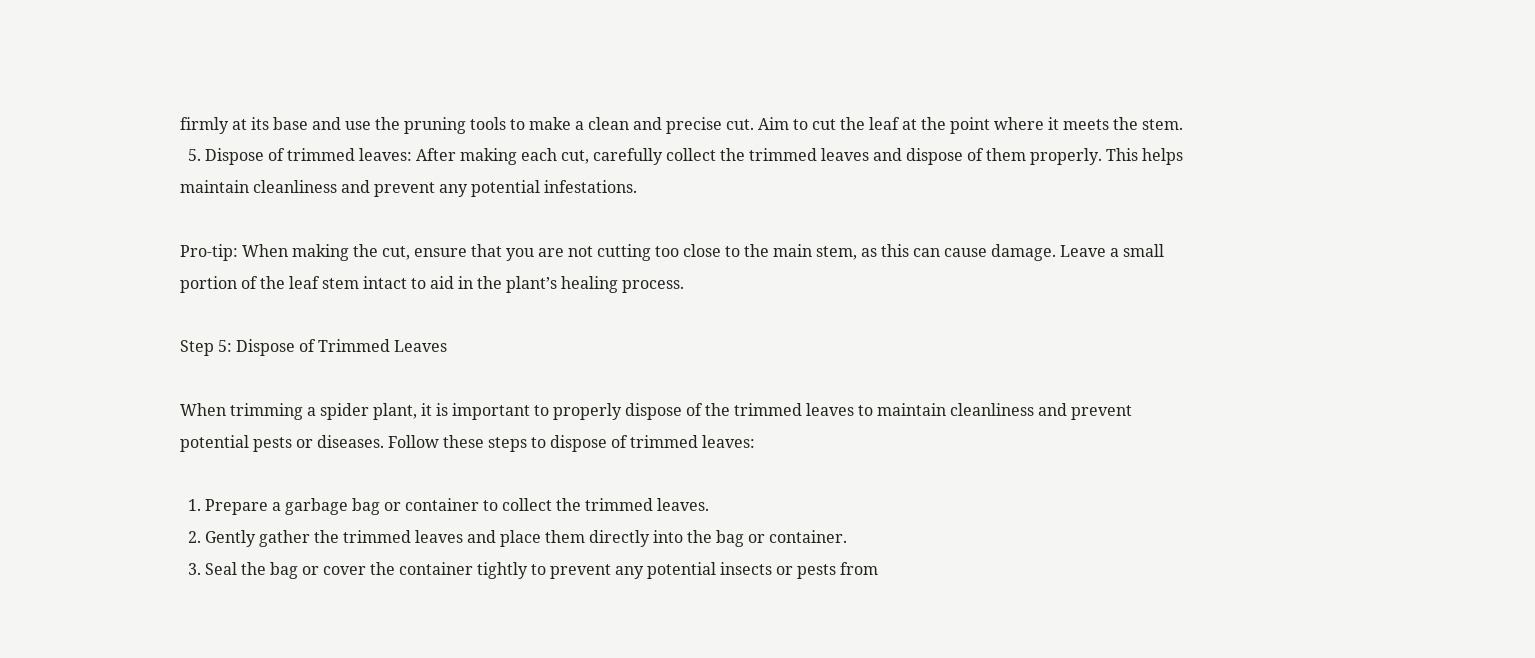firmly at its base and use the pruning tools to make a clean and precise cut. Aim to cut the leaf at the point where it meets the stem.
  5. Dispose of trimmed leaves: After making each cut, carefully collect the trimmed leaves and dispose of them properly. This helps maintain cleanliness and prevent any potential infestations.

Pro-tip: When making the cut, ensure that you are not cutting too close to the main stem, as this can cause damage. Leave a small portion of the leaf stem intact to aid in the plant’s healing process.

Step 5: Dispose of Trimmed Leaves

When trimming a spider plant, it is important to properly dispose of the trimmed leaves to maintain cleanliness and prevent potential pests or diseases. Follow these steps to dispose of trimmed leaves:

  1. Prepare a garbage bag or container to collect the trimmed leaves.
  2. Gently gather the trimmed leaves and place them directly into the bag or container.
  3. Seal the bag or cover the container tightly to prevent any potential insects or pests from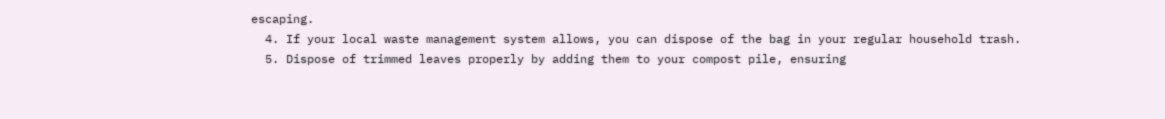escaping.
  4. If your local waste management system allows, you can dispose of the bag in your regular household trash.
  5. Dispose of trimmed leaves properly by adding them to your compost pile, ensuring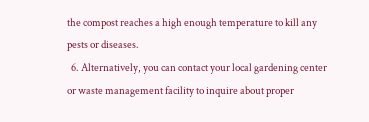the compost reaches a high enough temperature to kill any pests or diseases.
  6. Alternatively, you can contact your local gardening center or waste management facility to inquire about proper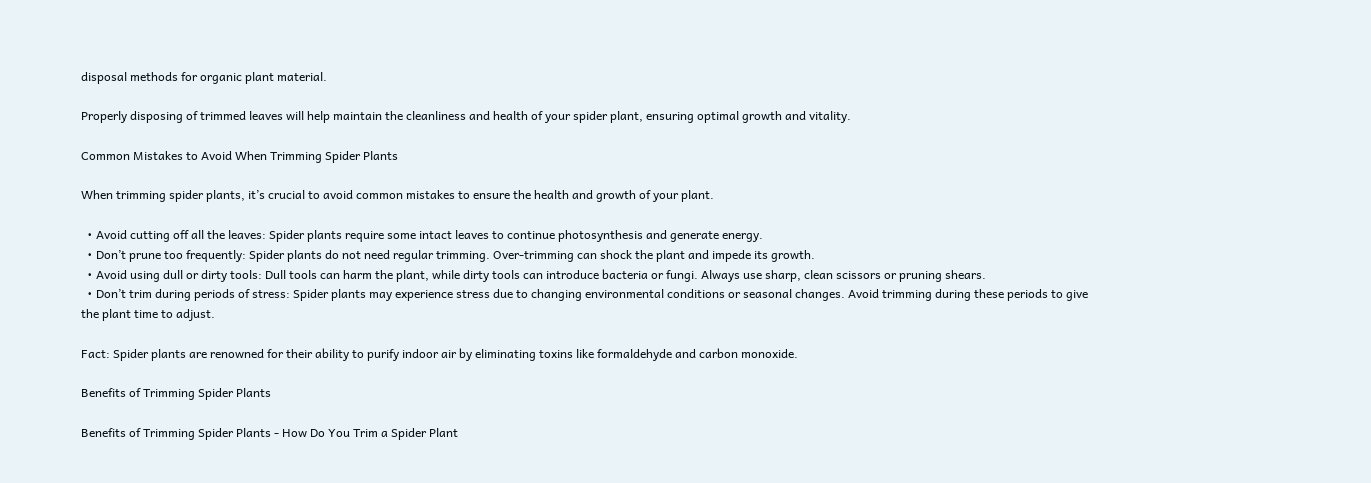disposal methods for organic plant material.

Properly disposing of trimmed leaves will help maintain the cleanliness and health of your spider plant, ensuring optimal growth and vitality.

Common Mistakes to Avoid When Trimming Spider Plants

When trimming spider plants, it’s crucial to avoid common mistakes to ensure the health and growth of your plant.

  • Avoid cutting off all the leaves: Spider plants require some intact leaves to continue photosynthesis and generate energy.
  • Don’t prune too frequently: Spider plants do not need regular trimming. Over-trimming can shock the plant and impede its growth.
  • Avoid using dull or dirty tools: Dull tools can harm the plant, while dirty tools can introduce bacteria or fungi. Always use sharp, clean scissors or pruning shears.
  • Don’t trim during periods of stress: Spider plants may experience stress due to changing environmental conditions or seasonal changes. Avoid trimming during these periods to give the plant time to adjust.

Fact: Spider plants are renowned for their ability to purify indoor air by eliminating toxins like formaldehyde and carbon monoxide.

Benefits of Trimming Spider Plants

Benefits of Trimming Spider Plants - How Do You Trim a Spider Plant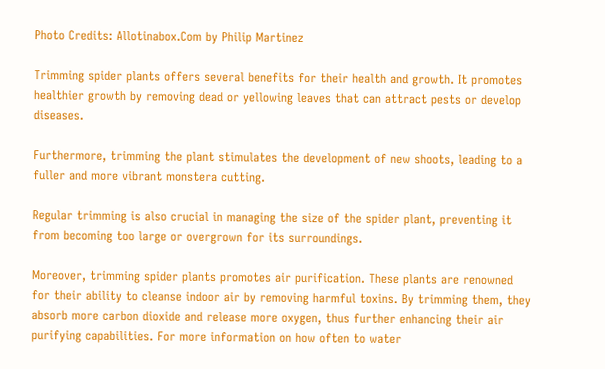Photo Credits: Allotinabox.Com by Philip Martinez

Trimming spider plants offers several benefits for their health and growth. It promotes healthier growth by removing dead or yellowing leaves that can attract pests or develop diseases.

Furthermore, trimming the plant stimulates the development of new shoots, leading to a fuller and more vibrant monstera cutting.

Regular trimming is also crucial in managing the size of the spider plant, preventing it from becoming too large or overgrown for its surroundings.

Moreover, trimming spider plants promotes air purification. These plants are renowned for their ability to cleanse indoor air by removing harmful toxins. By trimming them, they absorb more carbon dioxide and release more oxygen, thus further enhancing their air purifying capabilities. For more information on how often to water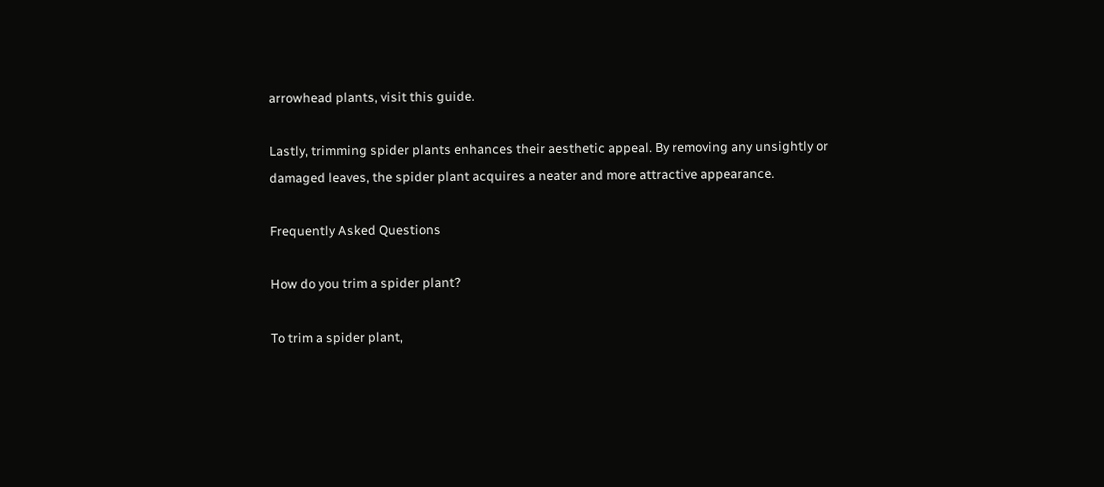arrowhead plants, visit this guide.

Lastly, trimming spider plants enhances their aesthetic appeal. By removing any unsightly or damaged leaves, the spider plant acquires a neater and more attractive appearance.

Frequently Asked Questions

How do you trim a spider plant?

To trim a spider plant,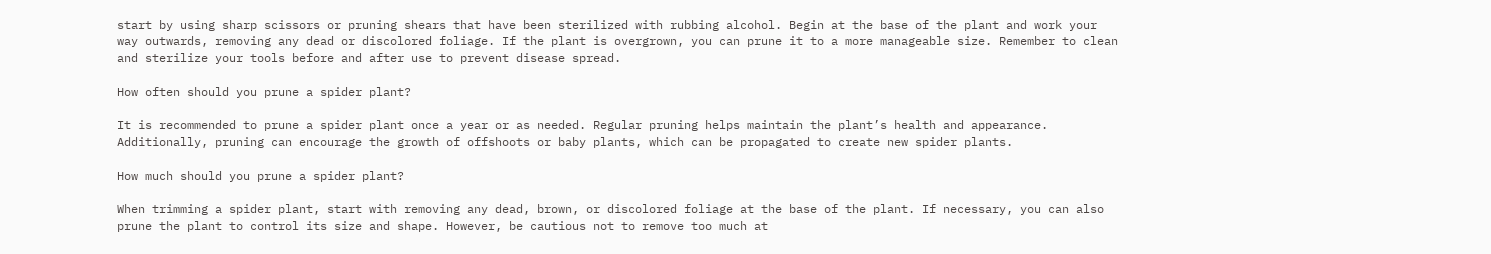start by using sharp scissors or pruning shears that have been sterilized with rubbing alcohol. Begin at the base of the plant and work your way outwards, removing any dead or discolored foliage. If the plant is overgrown, you can prune it to a more manageable size. Remember to clean and sterilize your tools before and after use to prevent disease spread.

How often should you prune a spider plant?

It is recommended to prune a spider plant once a year or as needed. Regular pruning helps maintain the plant’s health and appearance. Additionally, pruning can encourage the growth of offshoots or baby plants, which can be propagated to create new spider plants.

How much should you prune a spider plant?

When trimming a spider plant, start with removing any dead, brown, or discolored foliage at the base of the plant. If necessary, you can also prune the plant to control its size and shape. However, be cautious not to remove too much at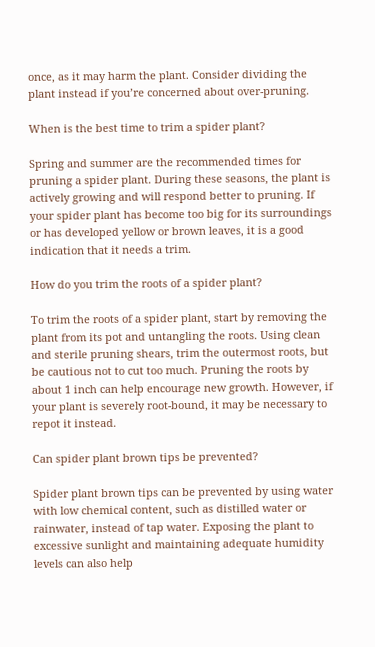once, as it may harm the plant. Consider dividing the plant instead if you’re concerned about over-pruning.

When is the best time to trim a spider plant?

Spring and summer are the recommended times for pruning a spider plant. During these seasons, the plant is actively growing and will respond better to pruning. If your spider plant has become too big for its surroundings or has developed yellow or brown leaves, it is a good indication that it needs a trim.

How do you trim the roots of a spider plant?

To trim the roots of a spider plant, start by removing the plant from its pot and untangling the roots. Using clean and sterile pruning shears, trim the outermost roots, but be cautious not to cut too much. Pruning the roots by about 1 inch can help encourage new growth. However, if your plant is severely root-bound, it may be necessary to repot it instead.

Can spider plant brown tips be prevented?

Spider plant brown tips can be prevented by using water with low chemical content, such as distilled water or rainwater, instead of tap water. Exposing the plant to excessive sunlight and maintaining adequate humidity levels can also help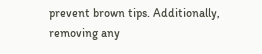prevent brown tips. Additionally, removing any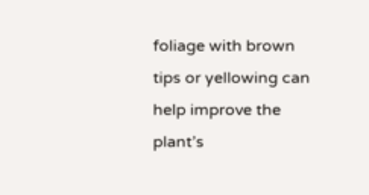foliage with brown tips or yellowing can help improve the plant’s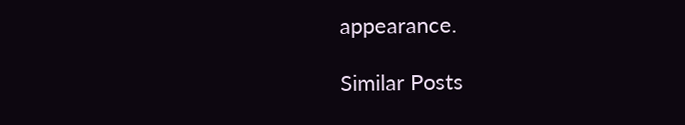appearance.

Similar Posts